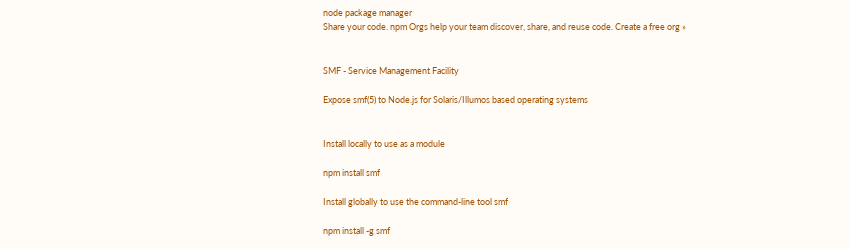node package manager
Share your code. npm Orgs help your team discover, share, and reuse code. Create a free org »


SMF - Service Management Facility

Expose smf(5) to Node.js for Solaris/Illumos based operating systems


Install locally to use as a module

npm install smf

Install globally to use the command-line tool smf

npm install -g smf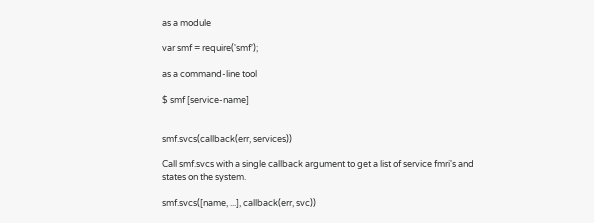as a module

var smf = require('smf');

as a command-line tool

$ smf [service-name]


smf.svcs(callback(err, services))

Call smf.svcs with a single callback argument to get a list of service fmri's and states on the system.

smf.svcs([name, ...], callback(err, svc))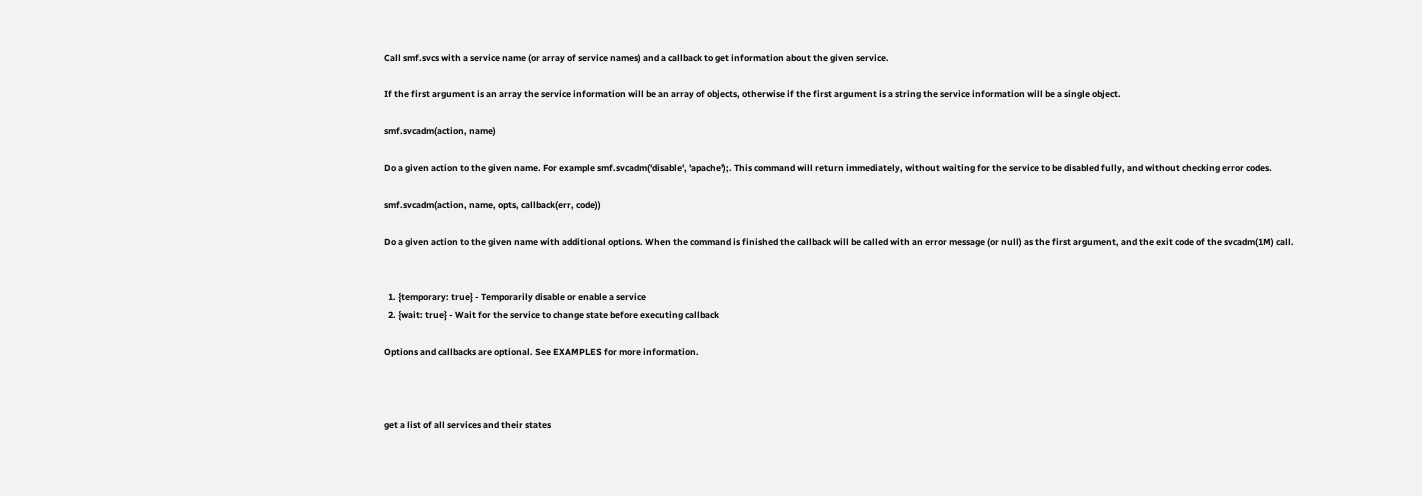Call smf.svcs with a service name (or array of service names) and a callback to get information about the given service.

If the first argument is an array the service information will be an array of objects, otherwise if the first argument is a string the service information will be a single object.

smf.svcadm(action, name)

Do a given action to the given name. For example smf.svcadm('disable', 'apache');. This command will return immediately, without waiting for the service to be disabled fully, and without checking error codes.

smf.svcadm(action, name, opts, callback(err, code))

Do a given action to the given name with additional options. When the command is finished the callback will be called with an error message (or null) as the first argument, and the exit code of the svcadm(1M) call.


  1. {temporary: true} - Temporarily disable or enable a service
  2. {wait: true} - Wait for the service to change state before executing callback

Options and callbacks are optional. See EXAMPLES for more information.



get a list of all services and their states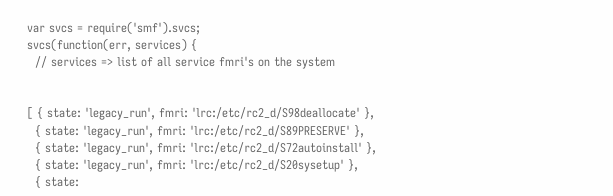var svcs = require('smf').svcs;
svcs(function(err, services) {
  // services => list of all service fmri's on the system


[ { state: 'legacy_run', fmri: 'lrc:/etc/rc2_d/S98deallocate' },
  { state: 'legacy_run', fmri: 'lrc:/etc/rc2_d/S89PRESERVE' },
  { state: 'legacy_run', fmri: 'lrc:/etc/rc2_d/S72autoinstall' },
  { state: 'legacy_run', fmri: 'lrc:/etc/rc2_d/S20sysetup' },
  { state: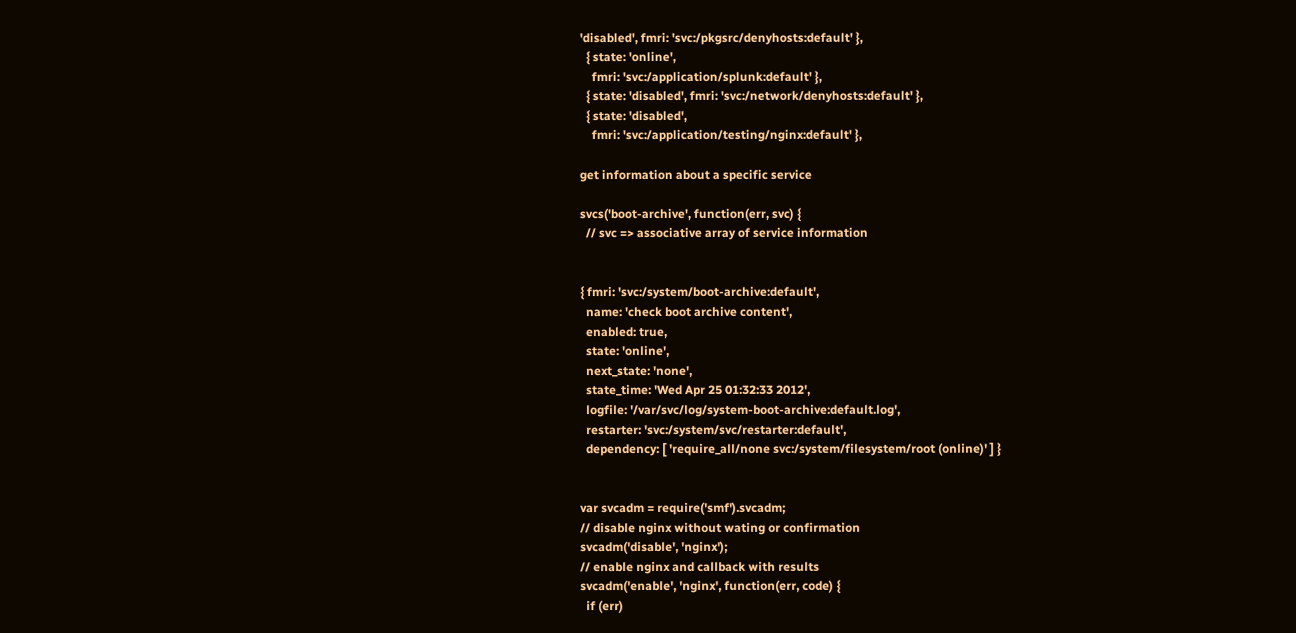'disabled', fmri: 'svc:/pkgsrc/denyhosts:default' },
  { state: 'online',
    fmri: 'svc:/application/splunk:default' },
  { state: 'disabled', fmri: 'svc:/network/denyhosts:default' },
  { state: 'disabled',
    fmri: 'svc:/application/testing/nginx:default' },

get information about a specific service

svcs('boot-archive', function(err, svc) {
  // svc => associative array of service information


{ fmri: 'svc:/system/boot-archive:default',
  name: 'check boot archive content',
  enabled: true,
  state: 'online',
  next_state: 'none',
  state_time: 'Wed Apr 25 01:32:33 2012',
  logfile: '/var/svc/log/system-boot-archive:default.log',
  restarter: 'svc:/system/svc/restarter:default',
  dependency: [ 'require_all/none svc:/system/filesystem/root (online)' ] }


var svcadm = require('smf').svcadm;
// disable nginx without wating or confirmation
svcadm('disable', 'nginx');
// enable nginx and callback with results
svcadm('enable', 'nginx', function(err, code) {
  if (err)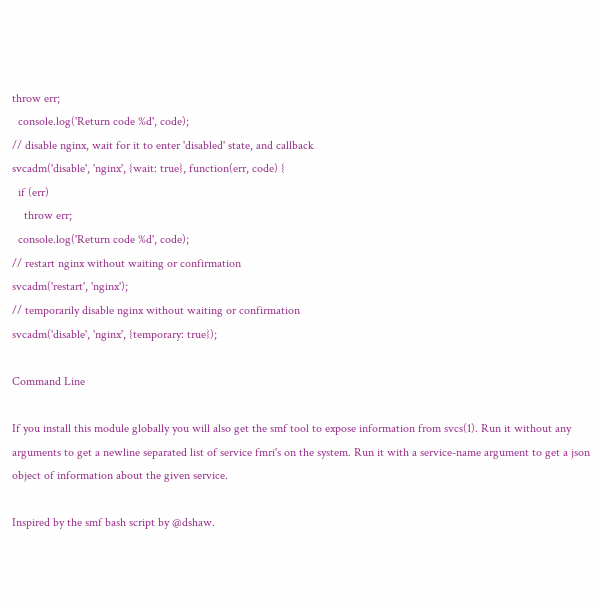throw err;
  console.log('Return code %d', code);
// disable nginx, wait for it to enter 'disabled' state, and callback
svcadm('disable', 'nginx', {wait: true}, function(err, code) {
  if (err)
    throw err;
  console.log('Return code %d', code);
// restart nginx without waiting or confirmation
svcadm('restart', 'nginx');
// temporarily disable nginx without waiting or confirmation
svcadm('disable', 'nginx', {temporary: true});

Command Line

If you install this module globally you will also get the smf tool to expose information from svcs(1). Run it without any arguments to get a newline separated list of service fmri's on the system. Run it with a service-name argument to get a json object of information about the given service.

Inspired by the smf bash script by @dshaw.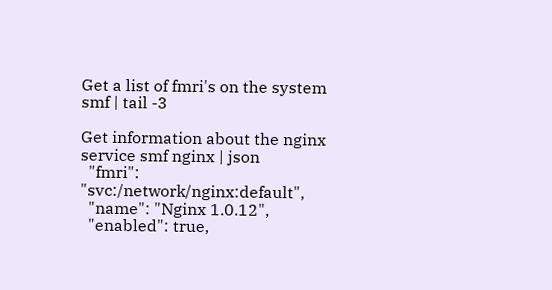Get a list of fmri's on the system smf | tail -3

Get information about the nginx service smf nginx | json
  "fmri": "svc:/network/nginx:default",
  "name": "Nginx 1.0.12",
  "enabled": true,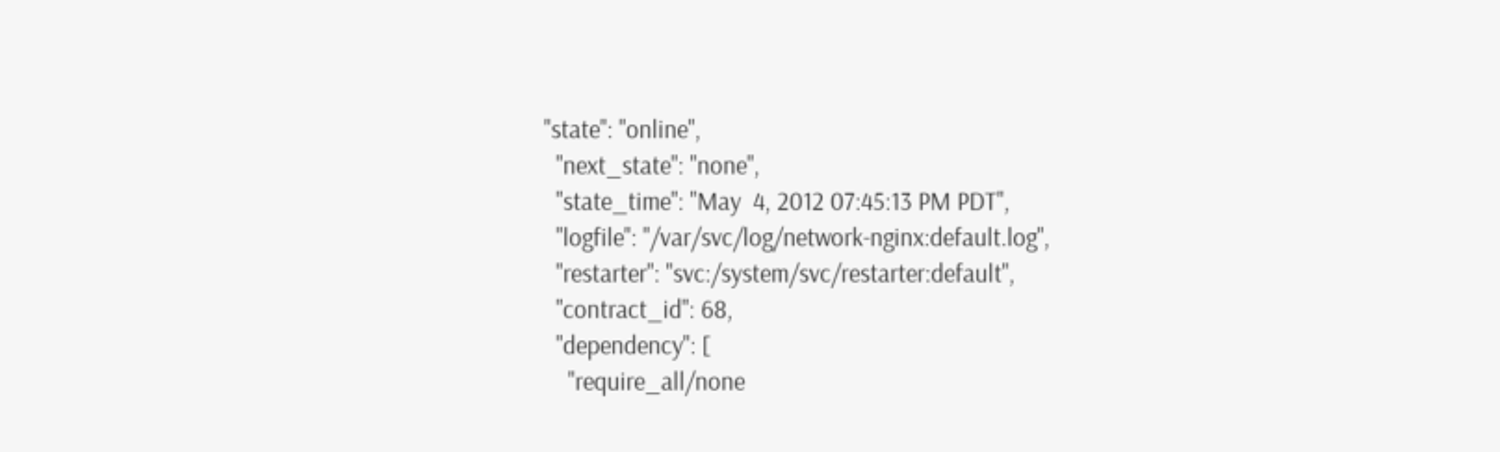"state": "online",
  "next_state": "none",
  "state_time": "May  4, 2012 07:45:13 PM PDT",
  "logfile": "/var/svc/log/network-nginx:default.log",
  "restarter": "svc:/system/svc/restarter:default",
  "contract_id": 68,
  "dependency": [
    "require_all/none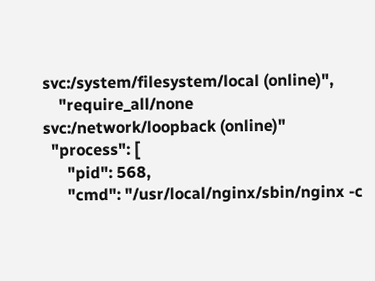svc:/system/filesystem/local (online)",
    "require_all/none svc:/network/loopback (online)"
  "process": [
      "pid": 568,
      "cmd": "/usr/local/nginx/sbin/nginx -c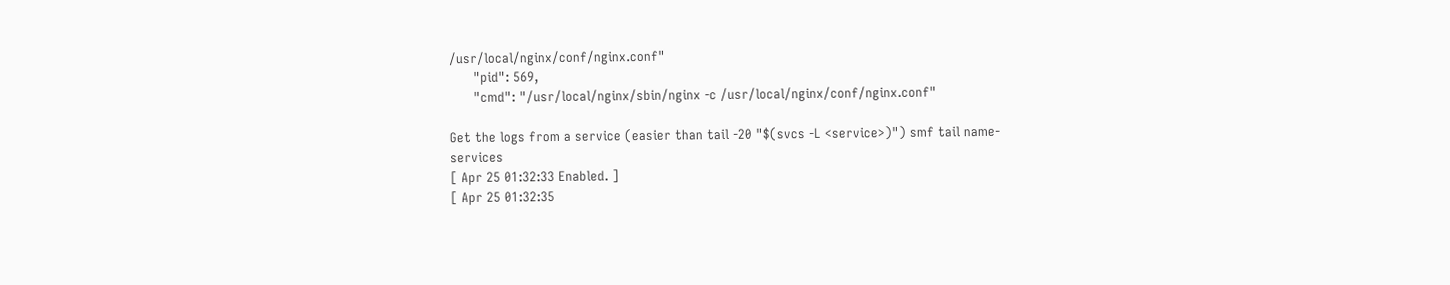/usr/local/nginx/conf/nginx.conf"
      "pid": 569,
      "cmd": "/usr/local/nginx/sbin/nginx -c /usr/local/nginx/conf/nginx.conf"

Get the logs from a service (easier than tail -20 "$(svcs -L <service>)") smf tail name-services
[ Apr 25 01:32:33 Enabled. ]
[ Apr 25 01:32:35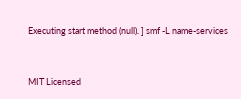Executing start method (null). ] smf -L name-services


MIT Licensed